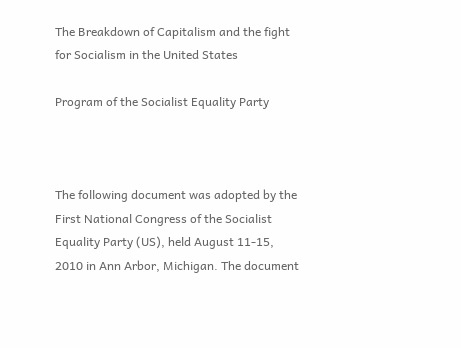The Breakdown of Capitalism and the fight for Socialism in the United States

Program of the Socialist Equality Party



The following document was adopted by the First National Congress of the Socialist Equality Party (US), held August 11-15, 2010 in Ann Arbor, Michigan. The document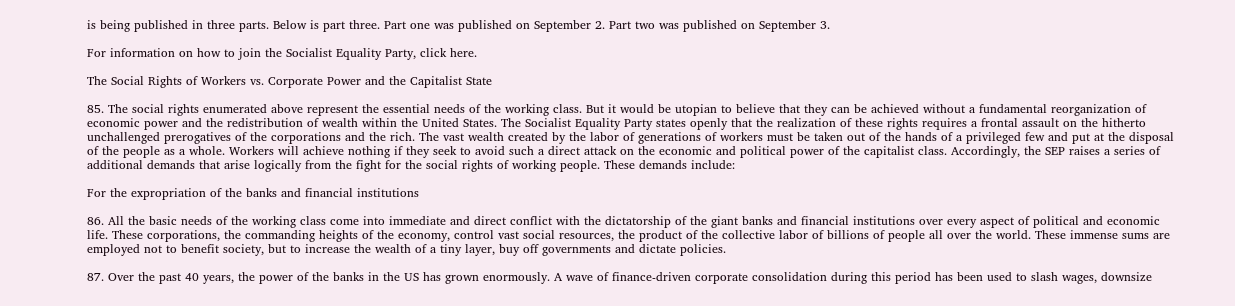is being published in three parts. Below is part three. Part one was published on September 2. Part two was published on September 3.

For information on how to join the Socialist Equality Party, click here.

The Social Rights of Workers vs. Corporate Power and the Capitalist State

85. The social rights enumerated above represent the essential needs of the working class. But it would be utopian to believe that they can be achieved without a fundamental reorganization of economic power and the redistribution of wealth within the United States. The Socialist Equality Party states openly that the realization of these rights requires a frontal assault on the hitherto unchallenged prerogatives of the corporations and the rich. The vast wealth created by the labor of generations of workers must be taken out of the hands of a privileged few and put at the disposal of the people as a whole. Workers will achieve nothing if they seek to avoid such a direct attack on the economic and political power of the capitalist class. Accordingly, the SEP raises a series of additional demands that arise logically from the fight for the social rights of working people. These demands include:

For the expropriation of the banks and financial institutions

86. All the basic needs of the working class come into immediate and direct conflict with the dictatorship of the giant banks and financial institutions over every aspect of political and economic life. These corporations, the commanding heights of the economy, control vast social resources, the product of the collective labor of billions of people all over the world. These immense sums are employed not to benefit society, but to increase the wealth of a tiny layer, buy off governments and dictate policies.

87. Over the past 40 years, the power of the banks in the US has grown enormously. A wave of finance-driven corporate consolidation during this period has been used to slash wages, downsize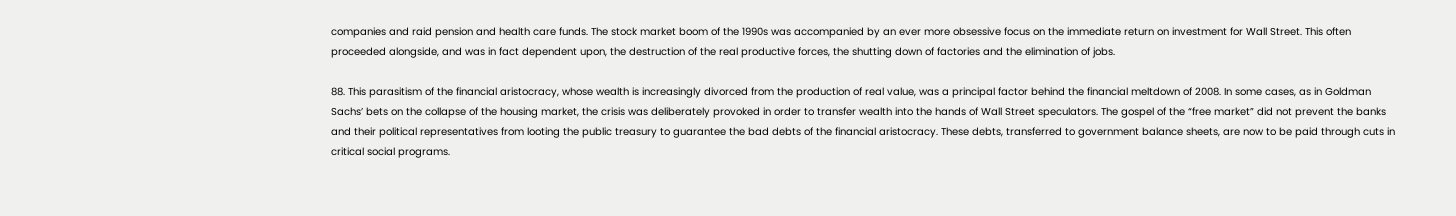companies and raid pension and health care funds. The stock market boom of the 1990s was accompanied by an ever more obsessive focus on the immediate return on investment for Wall Street. This often proceeded alongside, and was in fact dependent upon, the destruction of the real productive forces, the shutting down of factories and the elimination of jobs.

88. This parasitism of the financial aristocracy, whose wealth is increasingly divorced from the production of real value, was a principal factor behind the financial meltdown of 2008. In some cases, as in Goldman Sachs’ bets on the collapse of the housing market, the crisis was deliberately provoked in order to transfer wealth into the hands of Wall Street speculators. The gospel of the “free market” did not prevent the banks and their political representatives from looting the public treasury to guarantee the bad debts of the financial aristocracy. These debts, transferred to government balance sheets, are now to be paid through cuts in critical social programs.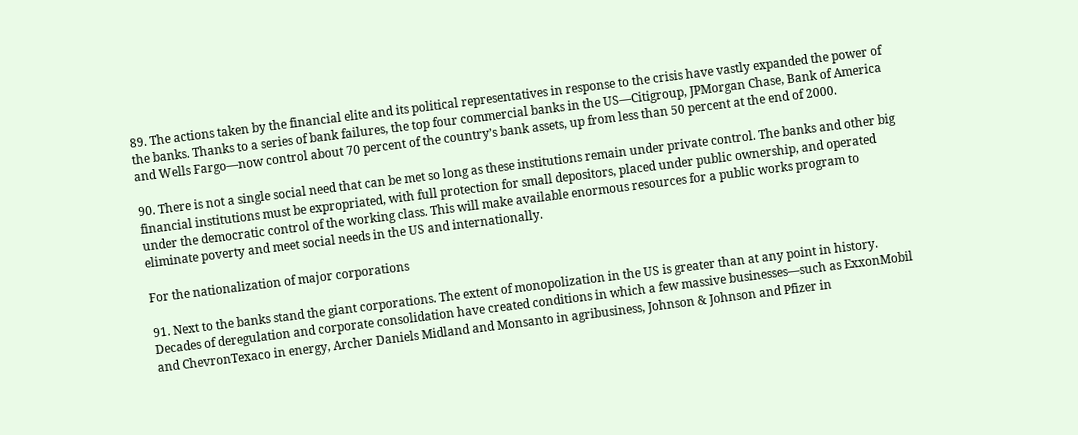89. The actions taken by the financial elite and its political representatives in response to the crisis have vastly expanded the power of the banks. Thanks to a series of bank failures, the top four commercial banks in the US—Citigroup, JPMorgan Chase, Bank of America and Wells Fargo—now control about 70 percent of the country’s bank assets, up from less than 50 percent at the end of 2000.

90. There is not a single social need that can be met so long as these institutions remain under private control. The banks and other big financial institutions must be expropriated, with full protection for small depositors, placed under public ownership, and operated under the democratic control of the working class. This will make available enormous resources for a public works program to eliminate poverty and meet social needs in the US and internationally.

For the nationalization of major corporations

91. Next to the banks stand the giant corporations. The extent of monopolization in the US is greater than at any point in history. Decades of deregulation and corporate consolidation have created conditions in which a few massive businesses—such as ExxonMobil and ChevronTexaco in energy, Archer Daniels Midland and Monsanto in agribusiness, Johnson & Johnson and Pfizer in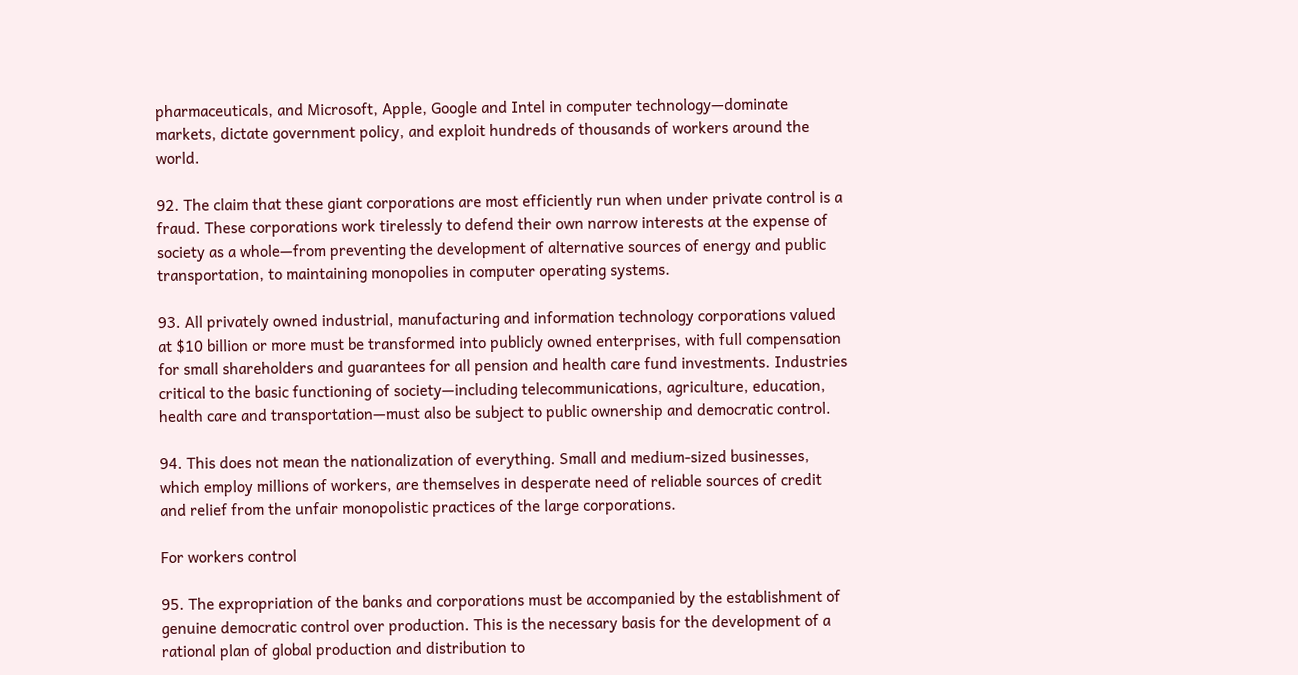pharmaceuticals, and Microsoft, Apple, Google and Intel in computer technology—dominate markets, dictate government policy, and exploit hundreds of thousands of workers around the world.

92. The claim that these giant corporations are most efficiently run when under private control is a fraud. These corporations work tirelessly to defend their own narrow interests at the expense of society as a whole—from preventing the development of alternative sources of energy and public transportation, to maintaining monopolies in computer operating systems.

93. All privately owned industrial, manufacturing and information technology corporations valued at $10 billion or more must be transformed into publicly owned enterprises, with full compensation for small shareholders and guarantees for all pension and health care fund investments. Industries critical to the basic functioning of society—including telecommunications, agriculture, education, health care and transportation—must also be subject to public ownership and democratic control.

94. This does not mean the nationalization of everything. Small and medium-sized businesses, which employ millions of workers, are themselves in desperate need of reliable sources of credit and relief from the unfair monopolistic practices of the large corporations.

For workers control

95. The expropriation of the banks and corporations must be accompanied by the establishment of genuine democratic control over production. This is the necessary basis for the development of a rational plan of global production and distribution to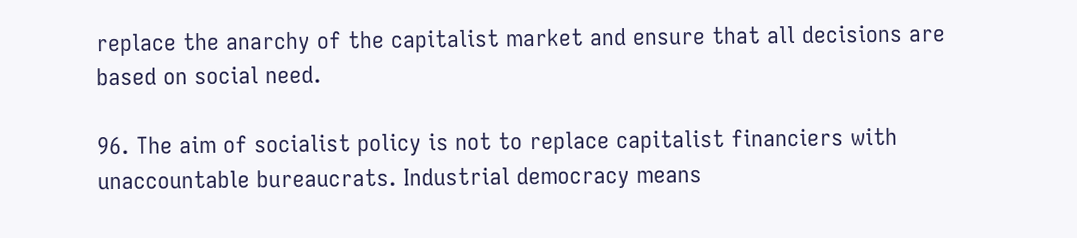replace the anarchy of the capitalist market and ensure that all decisions are based on social need.

96. The aim of socialist policy is not to replace capitalist financiers with unaccountable bureaucrats. Industrial democracy means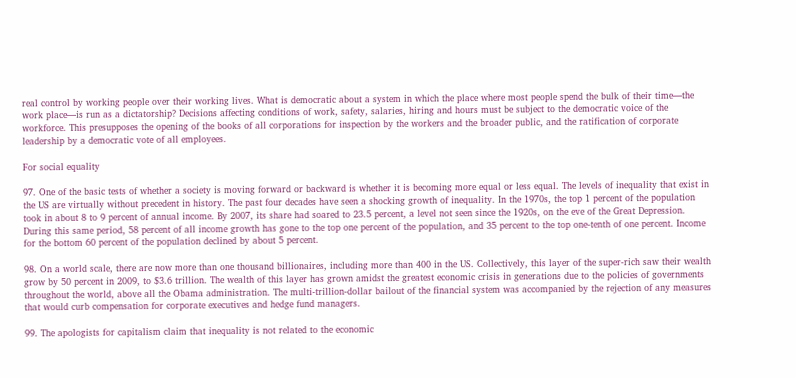real control by working people over their working lives. What is democratic about a system in which the place where most people spend the bulk of their time—the work place—is run as a dictatorship? Decisions affecting conditions of work, safety, salaries, hiring and hours must be subject to the democratic voice of the workforce. This presupposes the opening of the books of all corporations for inspection by the workers and the broader public, and the ratification of corporate leadership by a democratic vote of all employees.

For social equality

97. One of the basic tests of whether a society is moving forward or backward is whether it is becoming more equal or less equal. The levels of inequality that exist in the US are virtually without precedent in history. The past four decades have seen a shocking growth of inequality. In the 1970s, the top 1 percent of the population took in about 8 to 9 percent of annual income. By 2007, its share had soared to 23.5 percent, a level not seen since the 1920s, on the eve of the Great Depression. During this same period, 58 percent of all income growth has gone to the top one percent of the population, and 35 percent to the top one-tenth of one percent. Income for the bottom 60 percent of the population declined by about 5 percent.

98. On a world scale, there are now more than one thousand billionaires, including more than 400 in the US. Collectively, this layer of the super-rich saw their wealth grow by 50 percent in 2009, to $3.6 trillion. The wealth of this layer has grown amidst the greatest economic crisis in generations due to the policies of governments throughout the world, above all the Obama administration. The multi-trillion-dollar bailout of the financial system was accompanied by the rejection of any measures that would curb compensation for corporate executives and hedge fund managers.

99. The apologists for capitalism claim that inequality is not related to the economic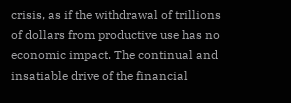crisis, as if the withdrawal of trillions of dollars from productive use has no economic impact. The continual and insatiable drive of the financial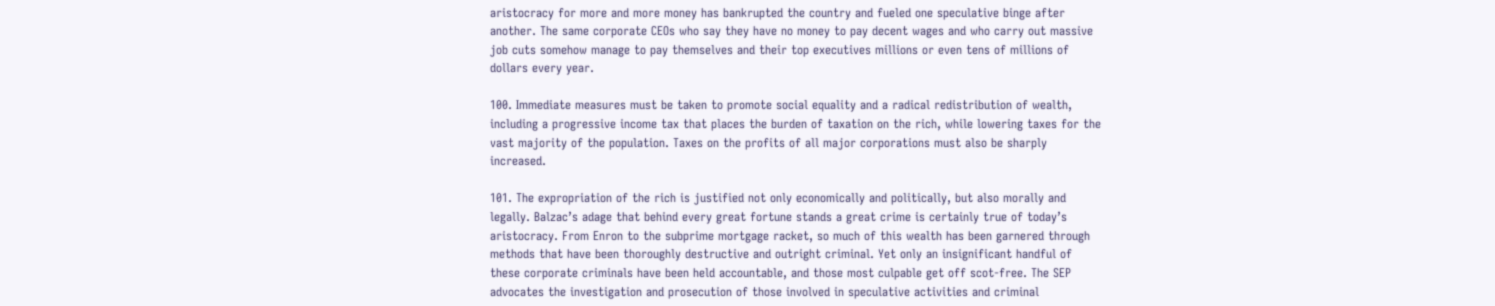aristocracy for more and more money has bankrupted the country and fueled one speculative binge after another. The same corporate CEOs who say they have no money to pay decent wages and who carry out massive job cuts somehow manage to pay themselves and their top executives millions or even tens of millions of dollars every year.

100. Immediate measures must be taken to promote social equality and a radical redistribution of wealth, including a progressive income tax that places the burden of taxation on the rich, while lowering taxes for the vast majority of the population. Taxes on the profits of all major corporations must also be sharply increased.

101. The expropriation of the rich is justified not only economically and politically, but also morally and legally. Balzac’s adage that behind every great fortune stands a great crime is certainly true of today’s aristocracy. From Enron to the subprime mortgage racket, so much of this wealth has been garnered through methods that have been thoroughly destructive and outright criminal. Yet only an insignificant handful of these corporate criminals have been held accountable, and those most culpable get off scot-free. The SEP advocates the investigation and prosecution of those involved in speculative activities and criminal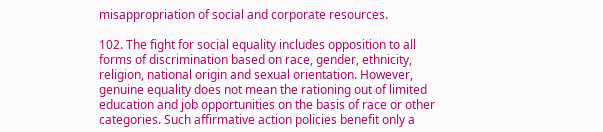misappropriation of social and corporate resources.

102. The fight for social equality includes opposition to all forms of discrimination based on race, gender, ethnicity, religion, national origin and sexual orientation. However, genuine equality does not mean the rationing out of limited education and job opportunities on the basis of race or other categories. Such affirmative action policies benefit only a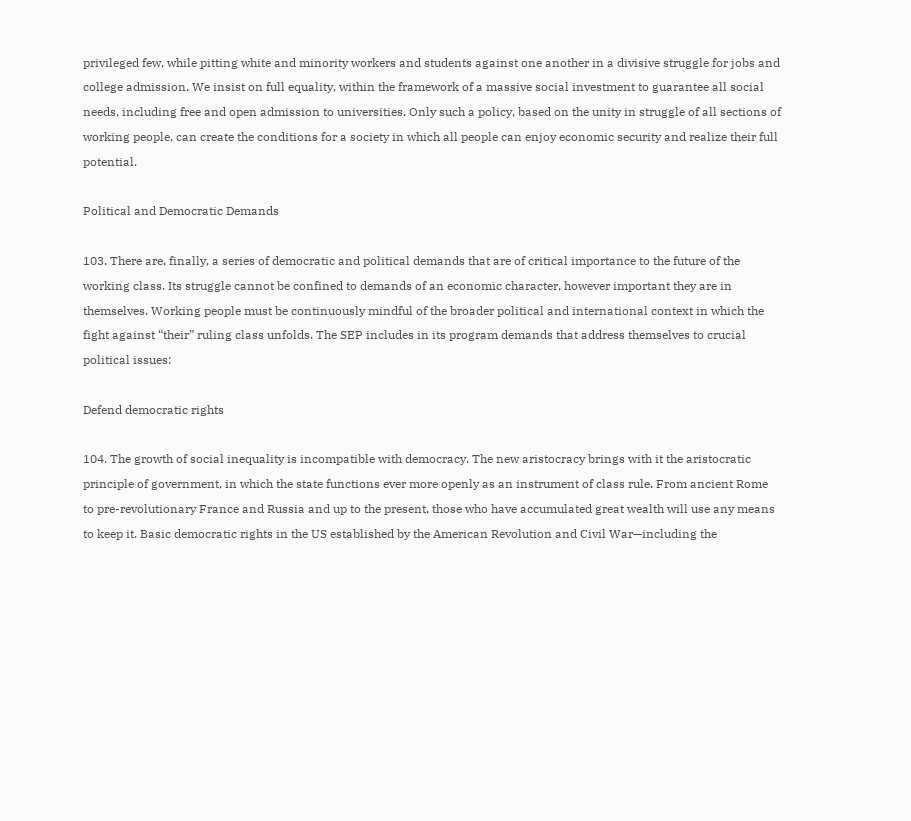privileged few, while pitting white and minority workers and students against one another in a divisive struggle for jobs and college admission. We insist on full equality, within the framework of a massive social investment to guarantee all social needs, including free and open admission to universities. Only such a policy, based on the unity in struggle of all sections of working people, can create the conditions for a society in which all people can enjoy economic security and realize their full potential.

Political and Democratic Demands

103. There are, finally, a series of democratic and political demands that are of critical importance to the future of the working class. Its struggle cannot be confined to demands of an economic character, however important they are in themselves. Working people must be continuously mindful of the broader political and international context in which the fight against “their” ruling class unfolds. The SEP includes in its program demands that address themselves to crucial political issues:

Defend democratic rights

104. The growth of social inequality is incompatible with democracy. The new aristocracy brings with it the aristocratic principle of government, in which the state functions ever more openly as an instrument of class rule. From ancient Rome to pre-revolutionary France and Russia and up to the present, those who have accumulated great wealth will use any means to keep it. Basic democratic rights in the US established by the American Revolution and Civil War—including the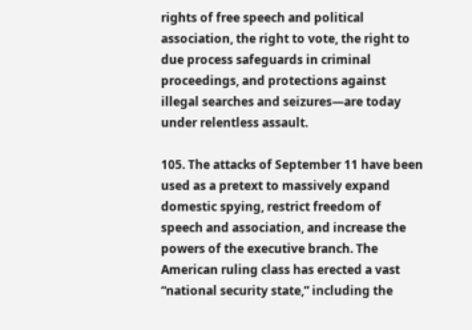rights of free speech and political association, the right to vote, the right to due process safeguards in criminal proceedings, and protections against illegal searches and seizures—are today under relentless assault.

105. The attacks of September 11 have been used as a pretext to massively expand domestic spying, restrict freedom of speech and association, and increase the powers of the executive branch. The American ruling class has erected a vast “national security state,” including the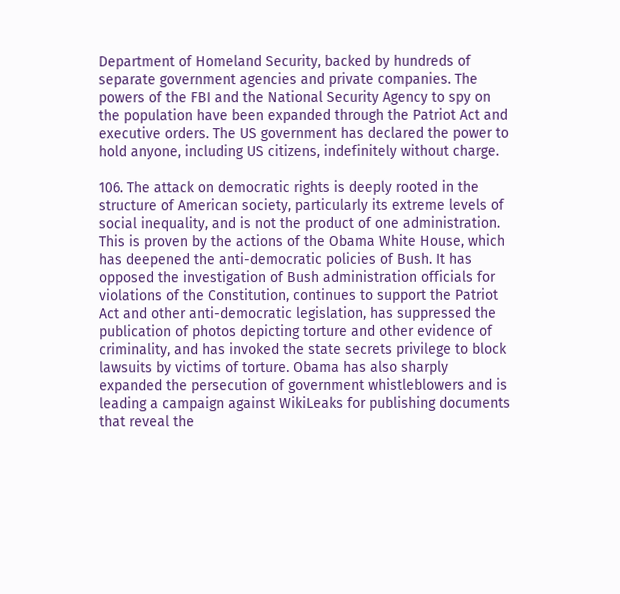Department of Homeland Security, backed by hundreds of separate government agencies and private companies. The powers of the FBI and the National Security Agency to spy on the population have been expanded through the Patriot Act and executive orders. The US government has declared the power to hold anyone, including US citizens, indefinitely without charge.

106. The attack on democratic rights is deeply rooted in the structure of American society, particularly its extreme levels of social inequality, and is not the product of one administration. This is proven by the actions of the Obama White House, which has deepened the anti-democratic policies of Bush. It has opposed the investigation of Bush administration officials for violations of the Constitution, continues to support the Patriot Act and other anti-democratic legislation, has suppressed the publication of photos depicting torture and other evidence of criminality, and has invoked the state secrets privilege to block lawsuits by victims of torture. Obama has also sharply expanded the persecution of government whistleblowers and is leading a campaign against WikiLeaks for publishing documents that reveal the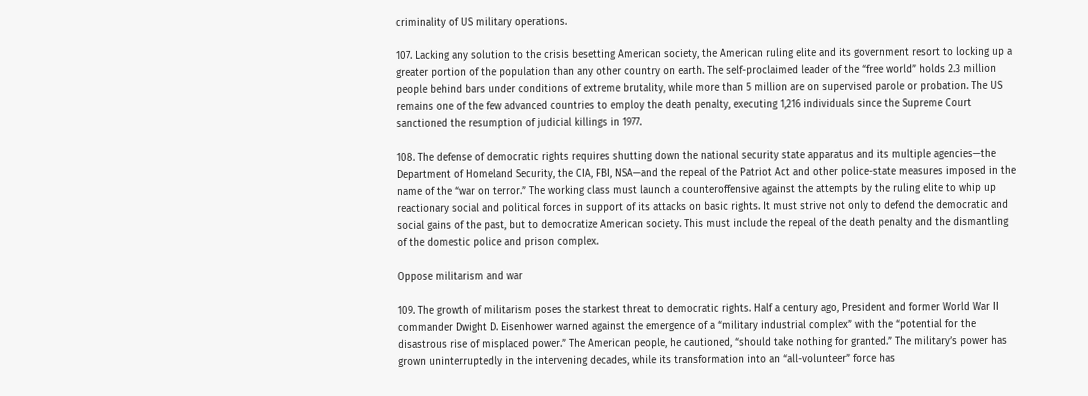criminality of US military operations.

107. Lacking any solution to the crisis besetting American society, the American ruling elite and its government resort to locking up a greater portion of the population than any other country on earth. The self-proclaimed leader of the “free world” holds 2.3 million people behind bars under conditions of extreme brutality, while more than 5 million are on supervised parole or probation. The US remains one of the few advanced countries to employ the death penalty, executing 1,216 individuals since the Supreme Court sanctioned the resumption of judicial killings in 1977.

108. The defense of democratic rights requires shutting down the national security state apparatus and its multiple agencies—the Department of Homeland Security, the CIA, FBI, NSA—and the repeal of the Patriot Act and other police-state measures imposed in the name of the “war on terror.” The working class must launch a counteroffensive against the attempts by the ruling elite to whip up reactionary social and political forces in support of its attacks on basic rights. It must strive not only to defend the democratic and social gains of the past, but to democratize American society. This must include the repeal of the death penalty and the dismantling of the domestic police and prison complex.

Oppose militarism and war

109. The growth of militarism poses the starkest threat to democratic rights. Half a century ago, President and former World War II commander Dwight D. Eisenhower warned against the emergence of a “military industrial complex” with the “potential for the disastrous rise of misplaced power.” The American people, he cautioned, “should take nothing for granted.” The military’s power has grown uninterruptedly in the intervening decades, while its transformation into an “all-volunteer” force has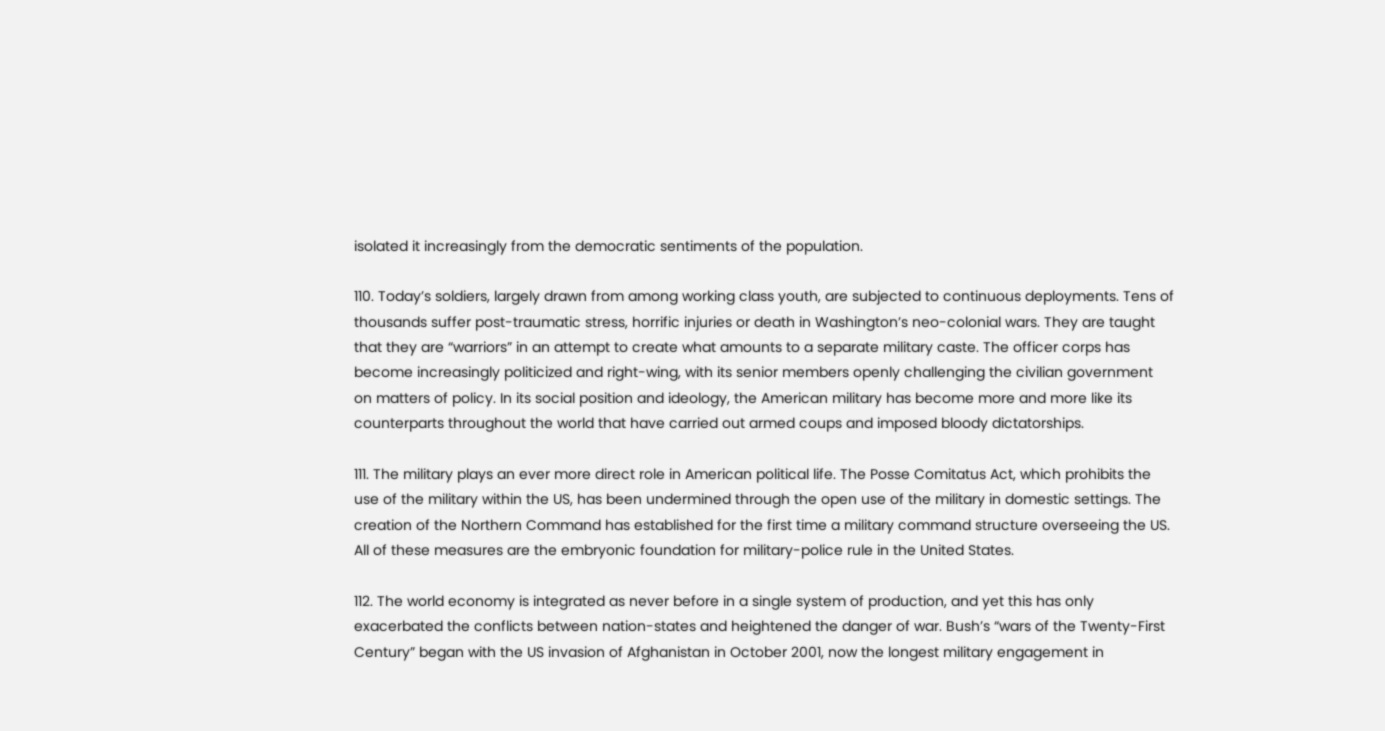isolated it increasingly from the democratic sentiments of the population.

110. Today’s soldiers, largely drawn from among working class youth, are subjected to continuous deployments. Tens of thousands suffer post-traumatic stress, horrific injuries or death in Washington’s neo-colonial wars. They are taught that they are “warriors” in an attempt to create what amounts to a separate military caste. The officer corps has become increasingly politicized and right-wing, with its senior members openly challenging the civilian government on matters of policy. In its social position and ideology, the American military has become more and more like its counterparts throughout the world that have carried out armed coups and imposed bloody dictatorships.

111. The military plays an ever more direct role in American political life. The Posse Comitatus Act, which prohibits the use of the military within the US, has been undermined through the open use of the military in domestic settings. The creation of the Northern Command has established for the first time a military command structure overseeing the US. All of these measures are the embryonic foundation for military-police rule in the United States.

112. The world economy is integrated as never before in a single system of production, and yet this has only exacerbated the conflicts between nation-states and heightened the danger of war. Bush’s “wars of the Twenty-First Century” began with the US invasion of Afghanistan in October 2001, now the longest military engagement in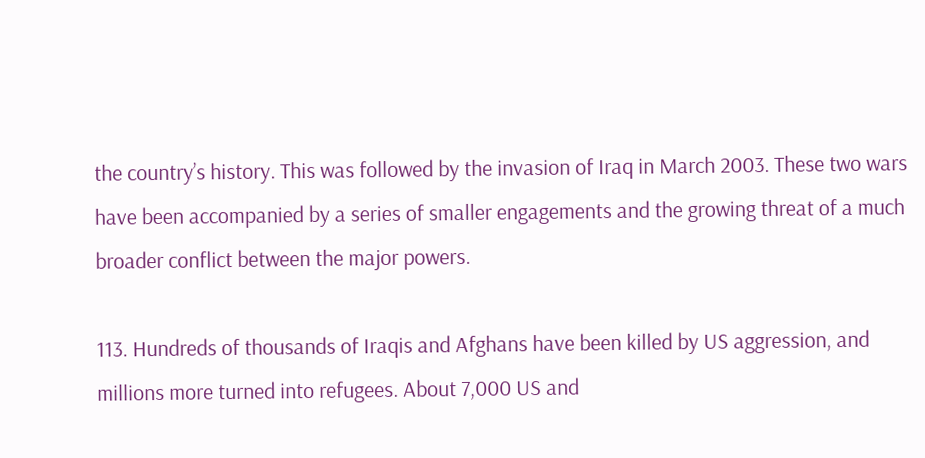the country’s history. This was followed by the invasion of Iraq in March 2003. These two wars have been accompanied by a series of smaller engagements and the growing threat of a much broader conflict between the major powers.

113. Hundreds of thousands of Iraqis and Afghans have been killed by US aggression, and millions more turned into refugees. About 7,000 US and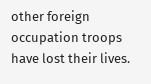other foreign occupation troops have lost their lives.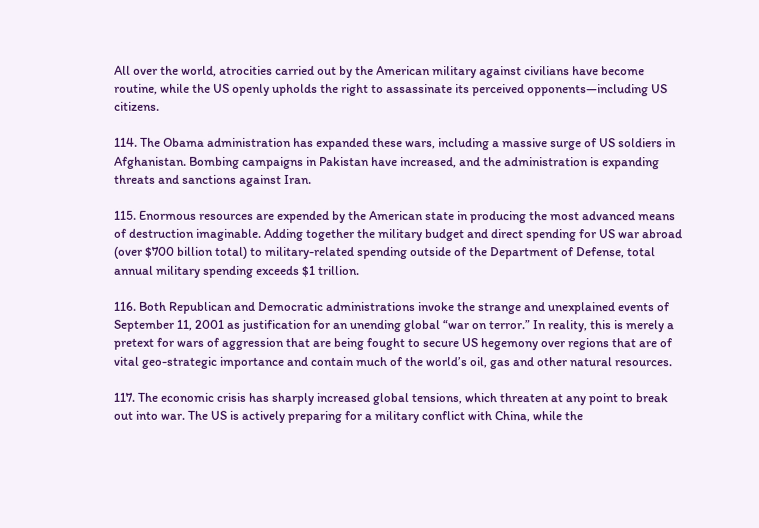All over the world, atrocities carried out by the American military against civilians have become routine, while the US openly upholds the right to assassinate its perceived opponents—including US citizens.

114. The Obama administration has expanded these wars, including a massive surge of US soldiers in Afghanistan. Bombing campaigns in Pakistan have increased, and the administration is expanding threats and sanctions against Iran.

115. Enormous resources are expended by the American state in producing the most advanced means of destruction imaginable. Adding together the military budget and direct spending for US war abroad (over $700 billion total) to military-related spending outside of the Department of Defense, total annual military spending exceeds $1 trillion.

116. Both Republican and Democratic administrations invoke the strange and unexplained events of September 11, 2001 as justification for an unending global “war on terror.” In reality, this is merely a pretext for wars of aggression that are being fought to secure US hegemony over regions that are of vital geo-strategic importance and contain much of the world’s oil, gas and other natural resources.

117. The economic crisis has sharply increased global tensions, which threaten at any point to break out into war. The US is actively preparing for a military conflict with China, while the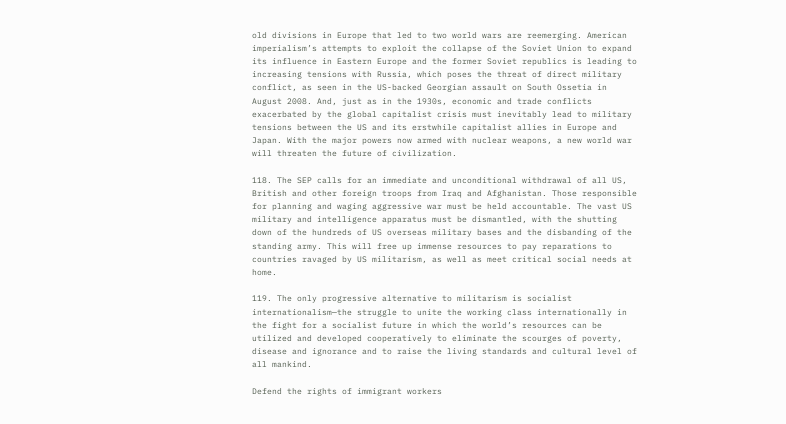old divisions in Europe that led to two world wars are reemerging. American imperialism’s attempts to exploit the collapse of the Soviet Union to expand its influence in Eastern Europe and the former Soviet republics is leading to increasing tensions with Russia, which poses the threat of direct military conflict, as seen in the US-backed Georgian assault on South Ossetia in August 2008. And, just as in the 1930s, economic and trade conflicts exacerbated by the global capitalist crisis must inevitably lead to military tensions between the US and its erstwhile capitalist allies in Europe and Japan. With the major powers now armed with nuclear weapons, a new world war will threaten the future of civilization.

118. The SEP calls for an immediate and unconditional withdrawal of all US, British and other foreign troops from Iraq and Afghanistan. Those responsible for planning and waging aggressive war must be held accountable. The vast US military and intelligence apparatus must be dismantled, with the shutting down of the hundreds of US overseas military bases and the disbanding of the standing army. This will free up immense resources to pay reparations to countries ravaged by US militarism, as well as meet critical social needs at home.

119. The only progressive alternative to militarism is socialist internationalism—the struggle to unite the working class internationally in the fight for a socialist future in which the world’s resources can be utilized and developed cooperatively to eliminate the scourges of poverty, disease and ignorance and to raise the living standards and cultural level of all mankind.

Defend the rights of immigrant workers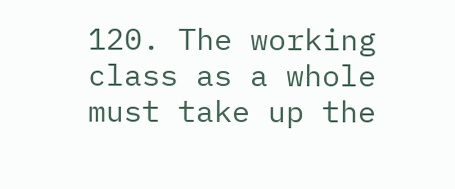120. The working class as a whole must take up the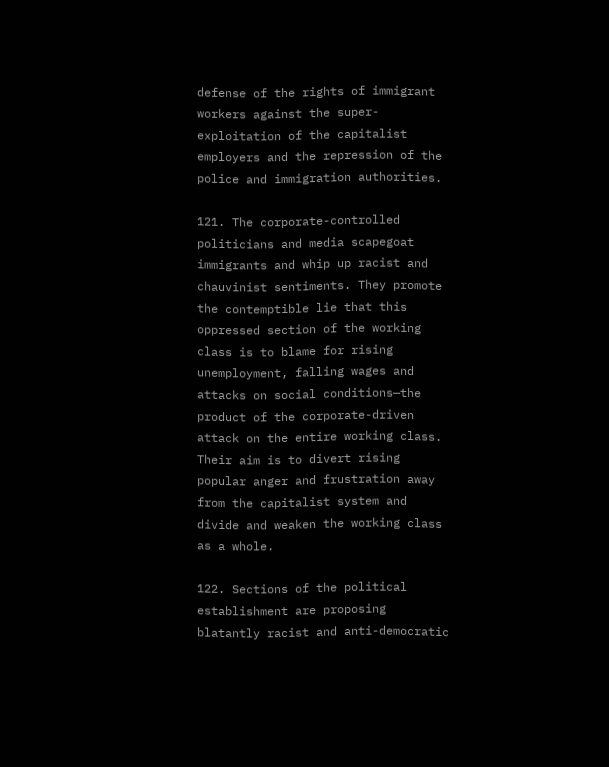defense of the rights of immigrant workers against the super-exploitation of the capitalist employers and the repression of the police and immigration authorities.

121. The corporate-controlled politicians and media scapegoat immigrants and whip up racist and chauvinist sentiments. They promote the contemptible lie that this oppressed section of the working class is to blame for rising unemployment, falling wages and attacks on social conditions—the product of the corporate-driven attack on the entire working class. Their aim is to divert rising popular anger and frustration away from the capitalist system and divide and weaken the working class as a whole.

122. Sections of the political establishment are proposing blatantly racist and anti-democratic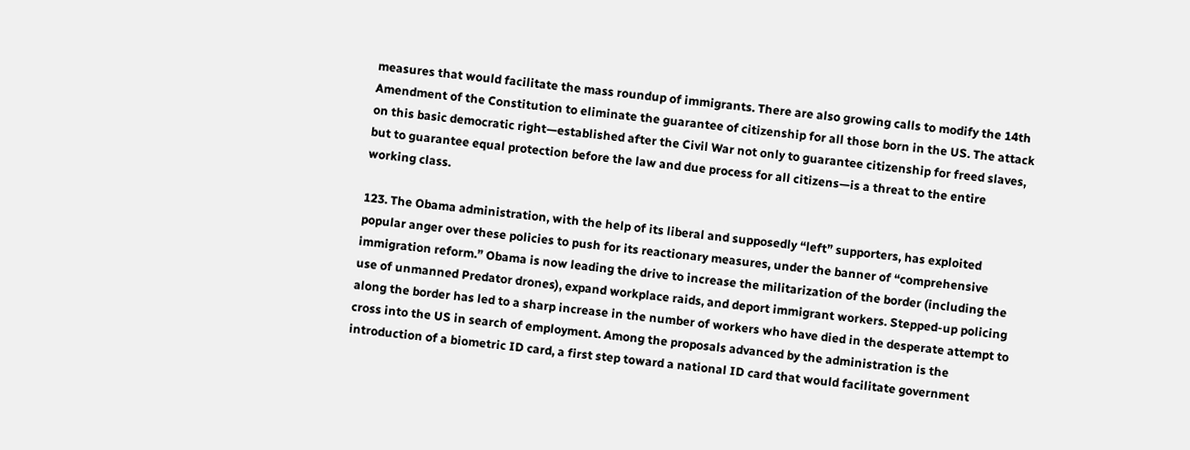measures that would facilitate the mass roundup of immigrants. There are also growing calls to modify the 14th Amendment of the Constitution to eliminate the guarantee of citizenship for all those born in the US. The attack on this basic democratic right—established after the Civil War not only to guarantee citizenship for freed slaves, but to guarantee equal protection before the law and due process for all citizens—is a threat to the entire working class.

123. The Obama administration, with the help of its liberal and supposedly “left” supporters, has exploited popular anger over these policies to push for its reactionary measures, under the banner of “comprehensive immigration reform.” Obama is now leading the drive to increase the militarization of the border (including the use of unmanned Predator drones), expand workplace raids, and deport immigrant workers. Stepped-up policing along the border has led to a sharp increase in the number of workers who have died in the desperate attempt to cross into the US in search of employment. Among the proposals advanced by the administration is the introduction of a biometric ID card, a first step toward a national ID card that would facilitate government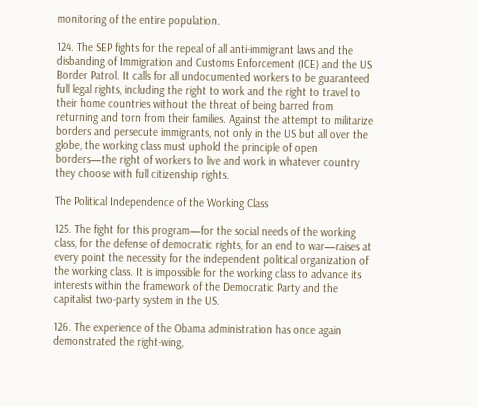monitoring of the entire population.

124. The SEP fights for the repeal of all anti-immigrant laws and the disbanding of Immigration and Customs Enforcement (ICE) and the US Border Patrol. It calls for all undocumented workers to be guaranteed full legal rights, including the right to work and the right to travel to their home countries without the threat of being barred from returning and torn from their families. Against the attempt to militarize borders and persecute immigrants, not only in the US but all over the globe, the working class must uphold the principle of open borders—the right of workers to live and work in whatever country they choose with full citizenship rights.

The Political Independence of the Working Class

125. The fight for this program—for the social needs of the working class, for the defense of democratic rights, for an end to war—raises at every point the necessity for the independent political organization of the working class. It is impossible for the working class to advance its interests within the framework of the Democratic Party and the capitalist two-party system in the US.

126. The experience of the Obama administration has once again demonstrated the right-wing,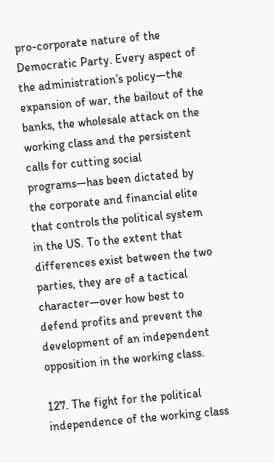pro-corporate nature of the Democratic Party. Every aspect of the administration’s policy—the expansion of war, the bailout of the banks, the wholesale attack on the working class and the persistent calls for cutting social programs—has been dictated by the corporate and financial elite that controls the political system in the US. To the extent that differences exist between the two parties, they are of a tactical character—over how best to defend profits and prevent the development of an independent opposition in the working class.

127. The fight for the political independence of the working class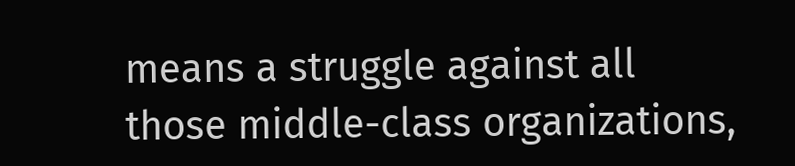means a struggle against all those middle-class organizations,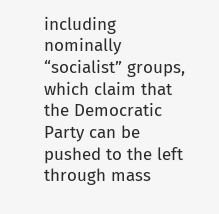including nominally “socialist” groups, which claim that the Democratic Party can be pushed to the left through mass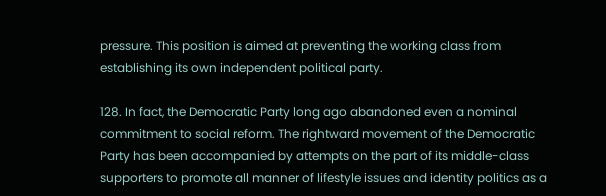pressure. This position is aimed at preventing the working class from establishing its own independent political party.

128. In fact, the Democratic Party long ago abandoned even a nominal commitment to social reform. The rightward movement of the Democratic Party has been accompanied by attempts on the part of its middle-class supporters to promote all manner of lifestyle issues and identity politics as a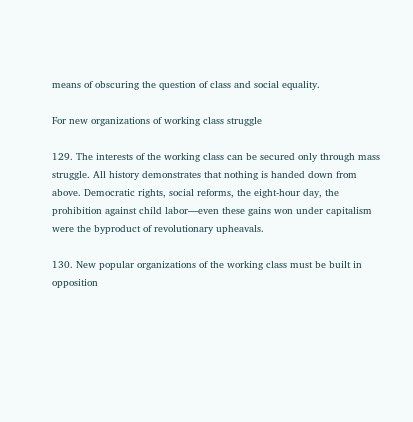means of obscuring the question of class and social equality.

For new organizations of working class struggle

129. The interests of the working class can be secured only through mass struggle. All history demonstrates that nothing is handed down from above. Democratic rights, social reforms, the eight-hour day, the prohibition against child labor—even these gains won under capitalism were the byproduct of revolutionary upheavals.

130. New popular organizations of the working class must be built in opposition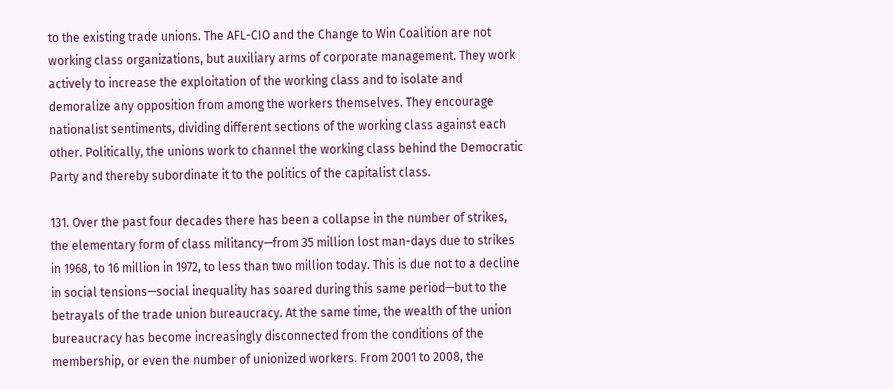to the existing trade unions. The AFL-CIO and the Change to Win Coalition are not working class organizations, but auxiliary arms of corporate management. They work actively to increase the exploitation of the working class and to isolate and demoralize any opposition from among the workers themselves. They encourage nationalist sentiments, dividing different sections of the working class against each other. Politically, the unions work to channel the working class behind the Democratic Party and thereby subordinate it to the politics of the capitalist class.

131. Over the past four decades there has been a collapse in the number of strikes, the elementary form of class militancy—from 35 million lost man-days due to strikes in 1968, to 16 million in 1972, to less than two million today. This is due not to a decline in social tensions—social inequality has soared during this same period—but to the betrayals of the trade union bureaucracy. At the same time, the wealth of the union bureaucracy has become increasingly disconnected from the conditions of the membership, or even the number of unionized workers. From 2001 to 2008, the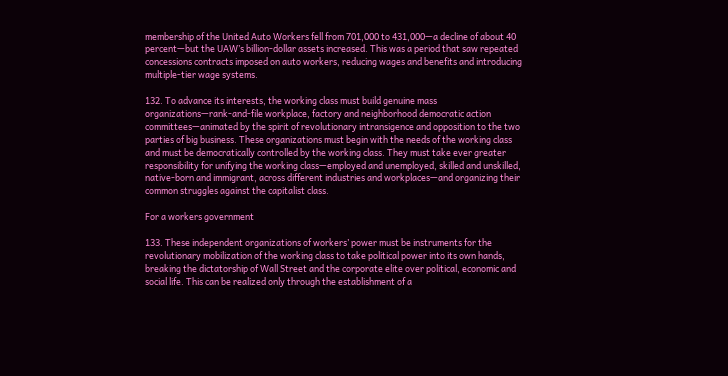membership of the United Auto Workers fell from 701,000 to 431,000—a decline of about 40 percent—but the UAW’s billion-dollar assets increased. This was a period that saw repeated concessions contracts imposed on auto workers, reducing wages and benefits and introducing multiple-tier wage systems.

132. To advance its interests, the working class must build genuine mass organizations—rank-and-file workplace, factory and neighborhood democratic action committees—animated by the spirit of revolutionary intransigence and opposition to the two parties of big business. These organizations must begin with the needs of the working class and must be democratically controlled by the working class. They must take ever greater responsibility for unifying the working class—employed and unemployed, skilled and unskilled, native-born and immigrant, across different industries and workplaces—and organizing their common struggles against the capitalist class.

For a workers government

133. These independent organizations of workers’ power must be instruments for the revolutionary mobilization of the working class to take political power into its own hands, breaking the dictatorship of Wall Street and the corporate elite over political, economic and social life. This can be realized only through the establishment of a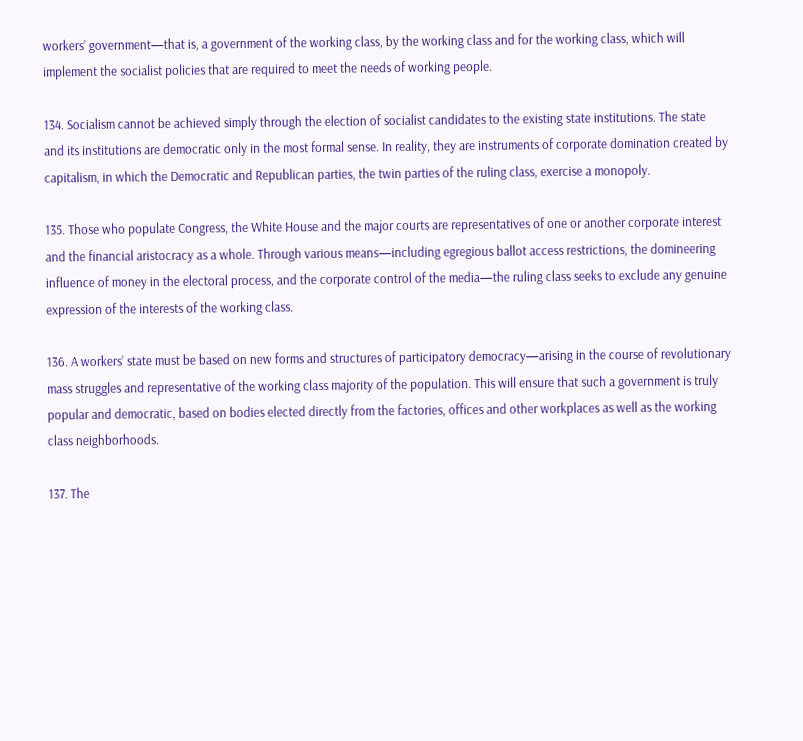workers’ government—that is, a government of the working class, by the working class and for the working class, which will implement the socialist policies that are required to meet the needs of working people.

134. Socialism cannot be achieved simply through the election of socialist candidates to the existing state institutions. The state and its institutions are democratic only in the most formal sense. In reality, they are instruments of corporate domination created by capitalism, in which the Democratic and Republican parties, the twin parties of the ruling class, exercise a monopoly.

135. Those who populate Congress, the White House and the major courts are representatives of one or another corporate interest and the financial aristocracy as a whole. Through various means—including egregious ballot access restrictions, the domineering influence of money in the electoral process, and the corporate control of the media—the ruling class seeks to exclude any genuine expression of the interests of the working class.

136. A workers’ state must be based on new forms and structures of participatory democracy—arising in the course of revolutionary mass struggles and representative of the working class majority of the population. This will ensure that such a government is truly popular and democratic, based on bodies elected directly from the factories, offices and other workplaces as well as the working class neighborhoods.

137. The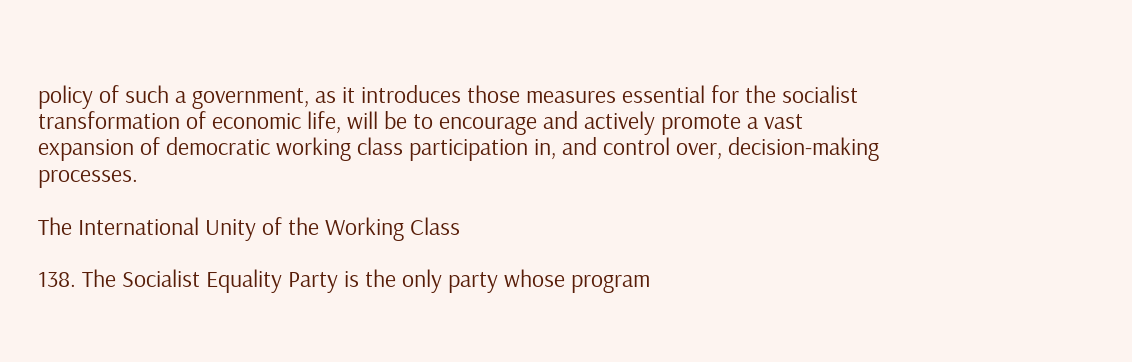policy of such a government, as it introduces those measures essential for the socialist transformation of economic life, will be to encourage and actively promote a vast expansion of democratic working class participation in, and control over, decision-making processes.

The International Unity of the Working Class

138. The Socialist Equality Party is the only party whose program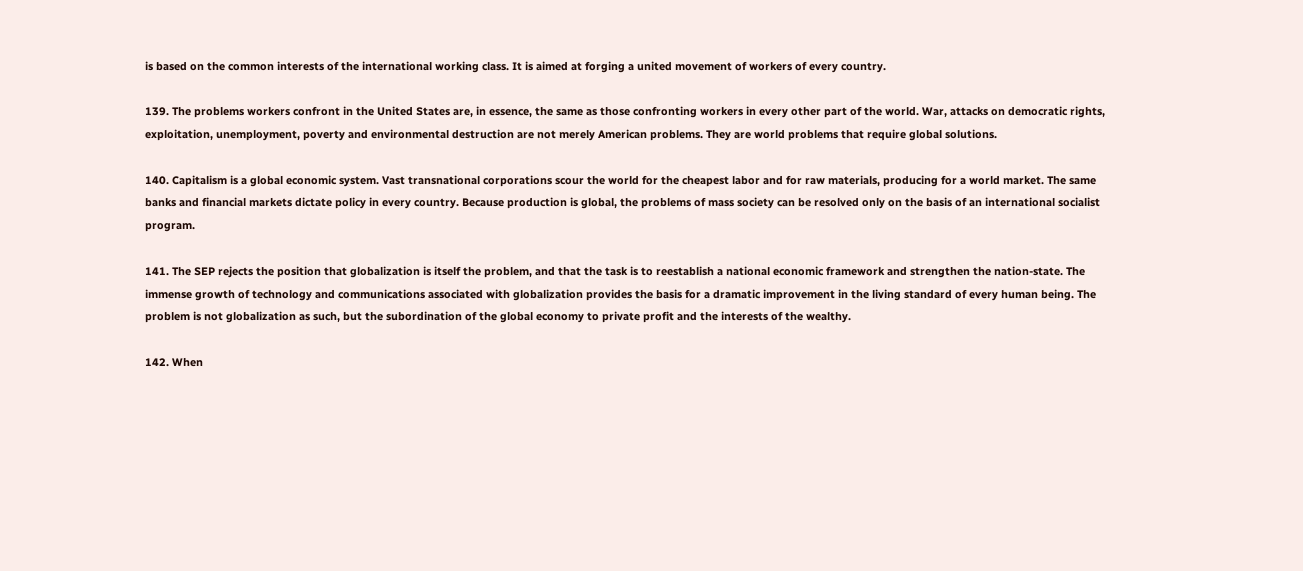is based on the common interests of the international working class. It is aimed at forging a united movement of workers of every country.

139. The problems workers confront in the United States are, in essence, the same as those confronting workers in every other part of the world. War, attacks on democratic rights, exploitation, unemployment, poverty and environmental destruction are not merely American problems. They are world problems that require global solutions.

140. Capitalism is a global economic system. Vast transnational corporations scour the world for the cheapest labor and for raw materials, producing for a world market. The same banks and financial markets dictate policy in every country. Because production is global, the problems of mass society can be resolved only on the basis of an international socialist program.

141. The SEP rejects the position that globalization is itself the problem, and that the task is to reestablish a national economic framework and strengthen the nation-state. The immense growth of technology and communications associated with globalization provides the basis for a dramatic improvement in the living standard of every human being. The problem is not globalization as such, but the subordination of the global economy to private profit and the interests of the wealthy.

142. When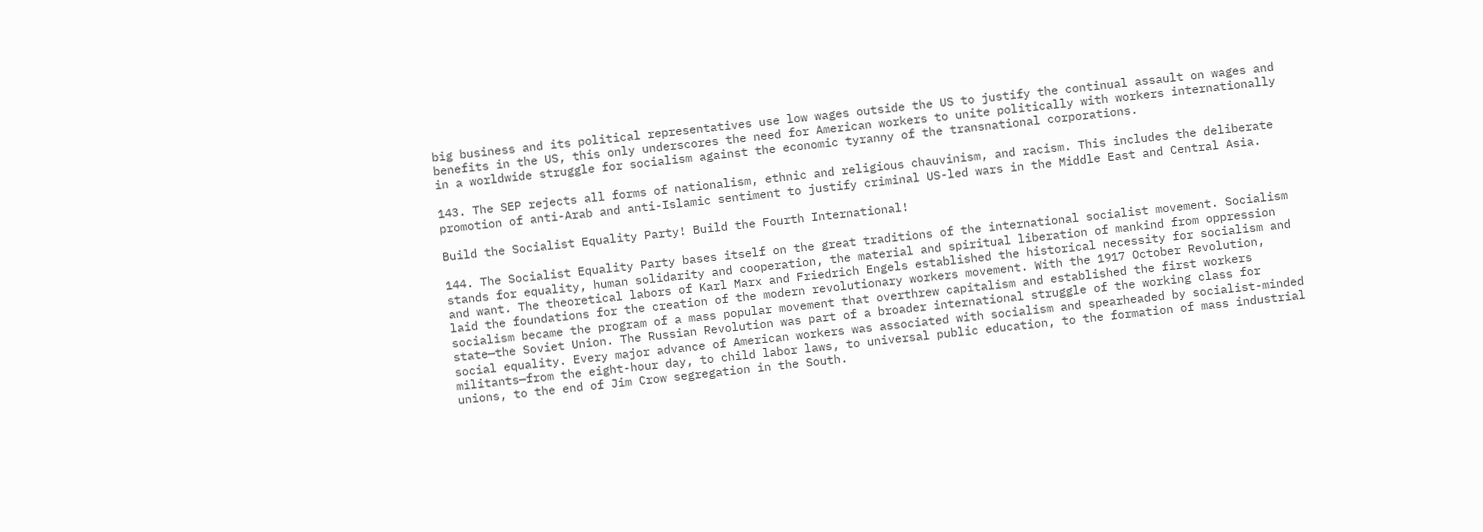big business and its political representatives use low wages outside the US to justify the continual assault on wages and benefits in the US, this only underscores the need for American workers to unite politically with workers internationally in a worldwide struggle for socialism against the economic tyranny of the transnational corporations.

143. The SEP rejects all forms of nationalism, ethnic and religious chauvinism, and racism. This includes the deliberate promotion of anti-Arab and anti-Islamic sentiment to justify criminal US-led wars in the Middle East and Central Asia.

Build the Socialist Equality Party! Build the Fourth International!

144. The Socialist Equality Party bases itself on the great traditions of the international socialist movement. Socialism stands for equality, human solidarity and cooperation, the material and spiritual liberation of mankind from oppression and want. The theoretical labors of Karl Marx and Friedrich Engels established the historical necessity for socialism and laid the foundations for the creation of the modern revolutionary workers movement. With the 1917 October Revolution, socialism became the program of a mass popular movement that overthrew capitalism and established the first workers state—the Soviet Union. The Russian Revolution was part of a broader international struggle of the working class for social equality. Every major advance of American workers was associated with socialism and spearheaded by socialist-minded militants—from the eight-hour day, to child labor laws, to universal public education, to the formation of mass industrial unions, to the end of Jim Crow segregation in the South.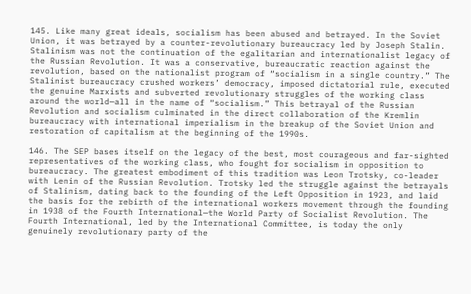145. Like many great ideals, socialism has been abused and betrayed. In the Soviet Union, it was betrayed by a counter-revolutionary bureaucracy led by Joseph Stalin. Stalinism was not the continuation of the egalitarian and internationalist legacy of the Russian Revolution. It was a conservative, bureaucratic reaction against the revolution, based on the nationalist program of “socialism in a single country.” The Stalinist bureaucracy crushed workers’ democracy, imposed dictatorial rule, executed the genuine Marxists and subverted revolutionary struggles of the working class around the world—all in the name of “socialism.” This betrayal of the Russian Revolution and socialism culminated in the direct collaboration of the Kremlin bureaucracy with international imperialism in the breakup of the Soviet Union and restoration of capitalism at the beginning of the 1990s.

146. The SEP bases itself on the legacy of the best, most courageous and far-sighted representatives of the working class, who fought for socialism in opposition to bureaucracy. The greatest embodiment of this tradition was Leon Trotsky, co-leader with Lenin of the Russian Revolution. Trotsky led the struggle against the betrayals of Stalinism, dating back to the founding of the Left Opposition in 1923, and laid the basis for the rebirth of the international workers movement through the founding in 1938 of the Fourth International—the World Party of Socialist Revolution. The Fourth International, led by the International Committee, is today the only genuinely revolutionary party of the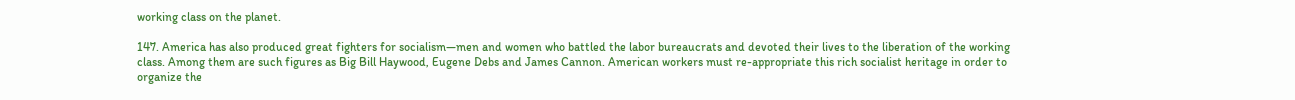working class on the planet.

147. America has also produced great fighters for socialism—men and women who battled the labor bureaucrats and devoted their lives to the liberation of the working class. Among them are such figures as Big Bill Haywood, Eugene Debs and James Cannon. American workers must re-appropriate this rich socialist heritage in order to organize the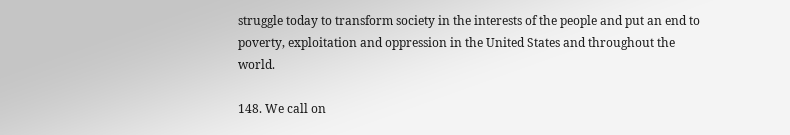struggle today to transform society in the interests of the people and put an end to poverty, exploitation and oppression in the United States and throughout the world.

148. We call on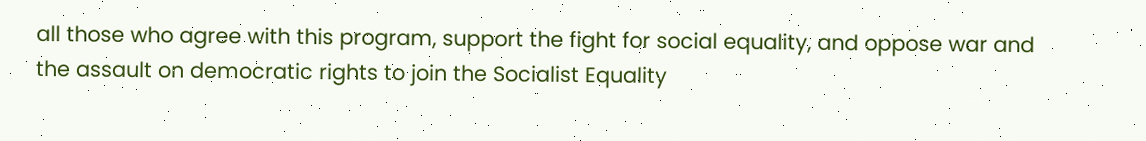all those who agree with this program, support the fight for social equality, and oppose war and the assault on democratic rights to join the Socialist Equality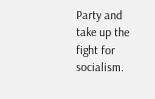Party and take up the fight for socialism.